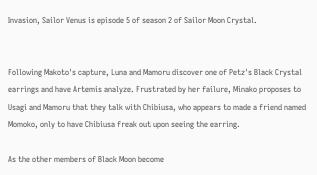Invasion, Sailor Venus is episode 5 of season 2 of Sailor Moon Crystal.


Following Makoto's capture, Luna and Mamoru discover one of Petz's Black Crystal earrings and have Artemis analyze. Frustrated by her failure, Minako proposes to Usagi and Mamoru that they talk with Chibiusa, who appears to made a friend named Momoko, only to have Chibiusa freak out upon seeing the earring.

As the other members of Black Moon become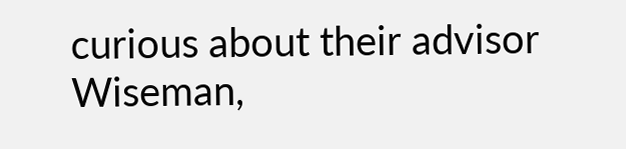curious about their advisor Wiseman,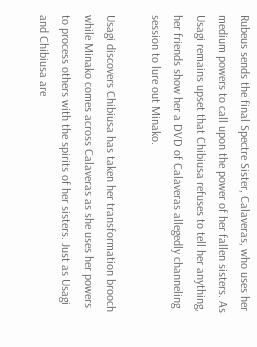Rubeus sends the final Spectre Sister, Calaveras, who uses her medium powers to call upon the power of her fallen sisters. As Usagi remains upset that Chibiusa refuses to tell her anything, her friends show her a DVD of Calaveras allegedly channeling session to lure out Minako.

Usagi discovers Chibiusa has taken her transformation brooch while Minako comes across Calaveras as she uses her powers to process others with the spirits of her sisters. Just as Usagi and Chibiusa are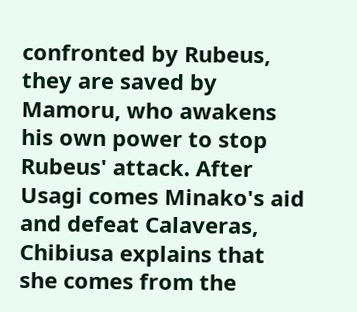confronted by Rubeus, they are saved by Mamoru, who awakens his own power to stop Rubeus' attack. After Usagi comes Minako's aid and defeat Calaveras, Chibiusa explains that she comes from the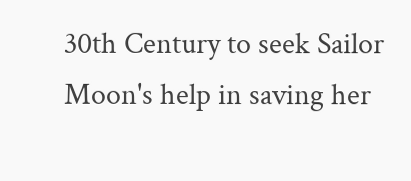30th Century to seek Sailor Moon's help in saving her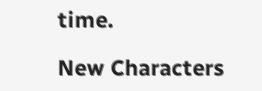time.

New Characters